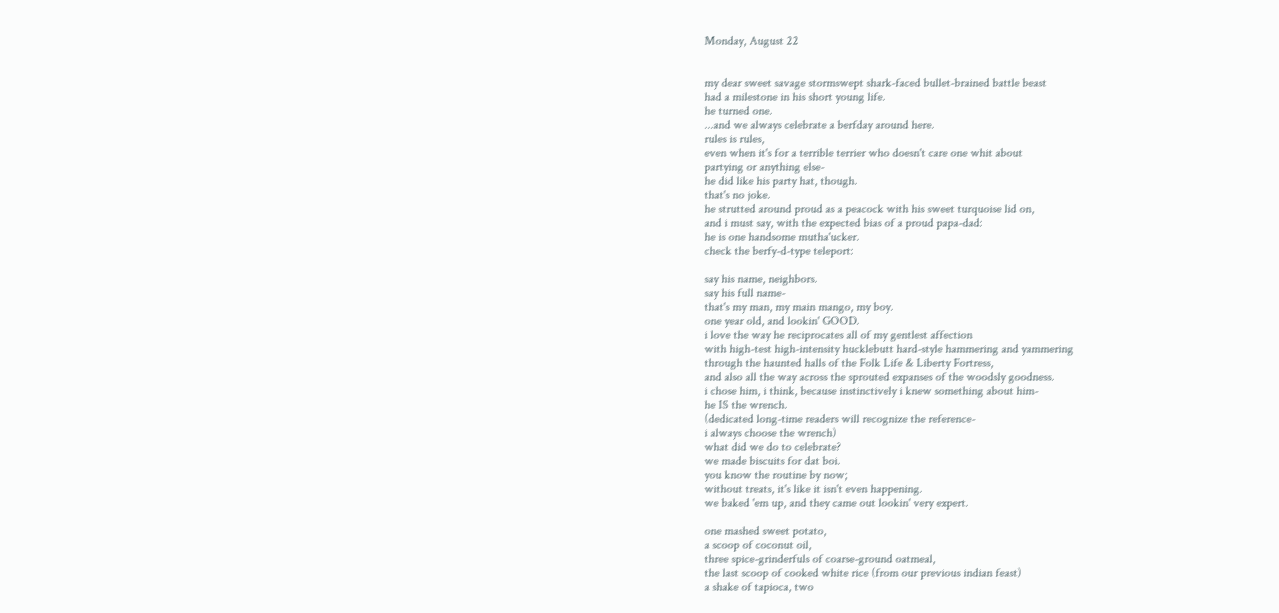Monday, August 22


my dear sweet savage stormswept shark-faced bullet-brained battle beast
had a milestone in his short young life.
he turned one.
...and we always celebrate a berfday around here.
rules is rules,
even when it's for a terrible terrier who doesn't care one whit about
partying or anything else-
he did like his party hat, though.
that's no joke.
he strutted around proud as a peacock with his sweet turquoise lid on,
and i must say, with the expected bias of a proud papa-dad:
he is one handsome mutha'ucker.
check the berfy-d-type teleport:

say his name, neighbors.
say his full name-
that's my man, my main mango, my boy.
one year old, and lookin' GOOD.
i love the way he reciprocates all of my gentlest affection
with high-test high-intensity hucklebutt hard-style hammering and yammering
through the haunted halls of the Folk Life & Liberty Fortress,
and also all the way across the sprouted expanses of the woodsly goodness.
i chose him, i think, because instinctively i knew something about him-
he IS the wrench.
(dedicated long-time readers will recognize the reference-
i always choose the wrench)
what did we do to celebrate?
we made biscuits for dat boi.
you know the routine by now;
without treats, it's like it isn't even happening.
we baked 'em up, and they came out lookin' very expert.

one mashed sweet potato,
a scoop of coconut oil,
three spice-grinderfuls of coarse-ground oatmeal,
the last scoop of cooked white rice (from our previous indian feast)
a shake of tapioca, two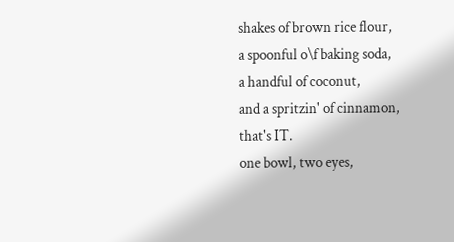shakes of brown rice flour,
a spoonful o\f baking soda,
a handful of coconut,
and a spritzin' of cinnamon,
that's IT.
one bowl, two eyes,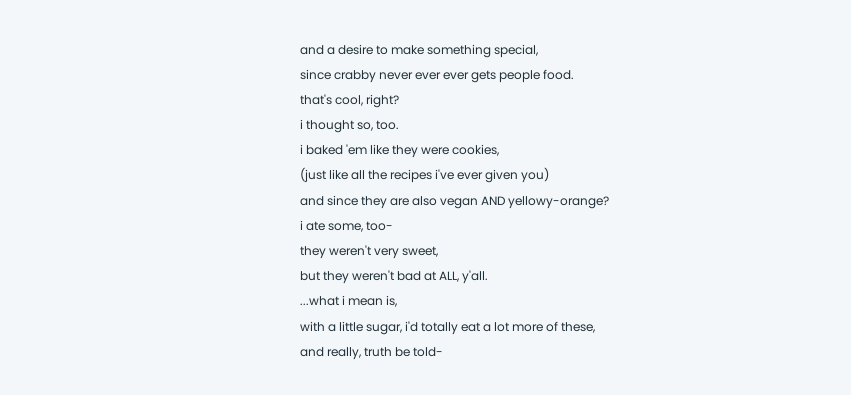and a desire to make something special,
since crabby never ever ever gets people food.
that's cool, right?
i thought so, too.
i baked 'em like they were cookies,
(just like all the recipes i've ever given you)
and since they are also vegan AND yellowy-orange?
i ate some, too-
they weren't very sweet,
but they weren't bad at ALL, y'all.
...what i mean is,
with a little sugar, i'd totally eat a lot more of these,
and really, truth be told-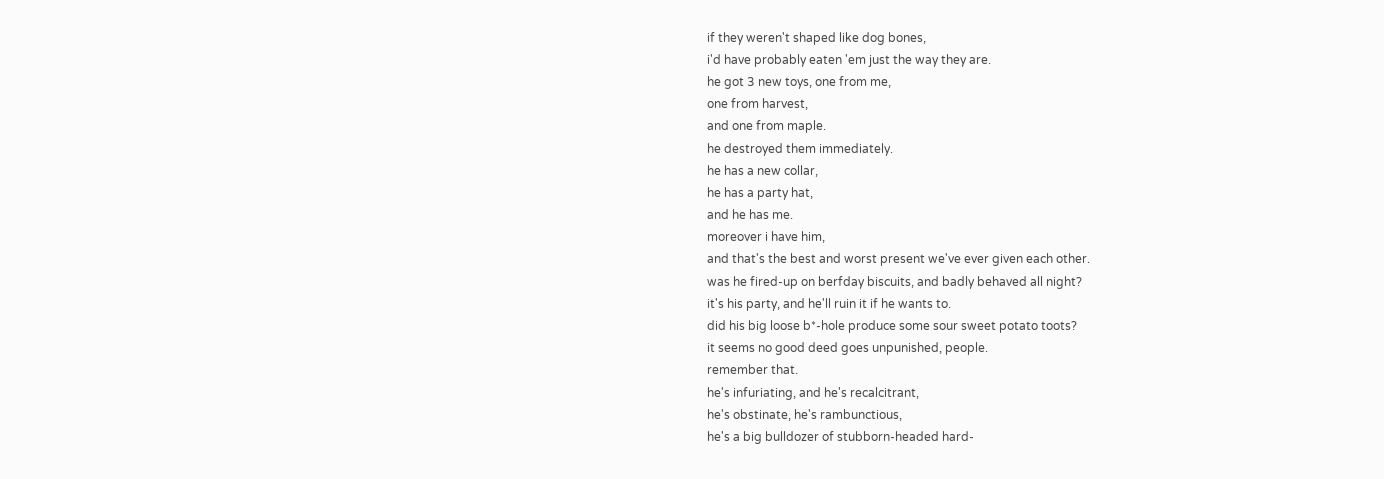if they weren't shaped like dog bones,
i'd have probably eaten 'em just the way they are.
he got 3 new toys, one from me,
one from harvest,
and one from maple.
he destroyed them immediately.
he has a new collar,
he has a party hat,
and he has me.
moreover i have him,
and that's the best and worst present we've ever given each other.
was he fired-up on berfday biscuits, and badly behaved all night?
it's his party, and he'll ruin it if he wants to.
did his big loose b*-hole produce some sour sweet potato toots?
it seems no good deed goes unpunished, people.
remember that.
he's infuriating, and he's recalcitrant,
he's obstinate, he's rambunctious,
he's a big bulldozer of stubborn-headed hard-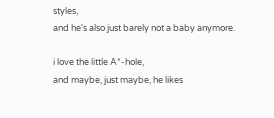styles,
and he's also just barely not a baby anymore.

i love the little A*-hole,
and maybe, just maybe, he likes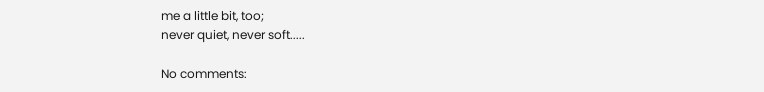me a little bit, too;
never quiet, never soft.....

No comments: